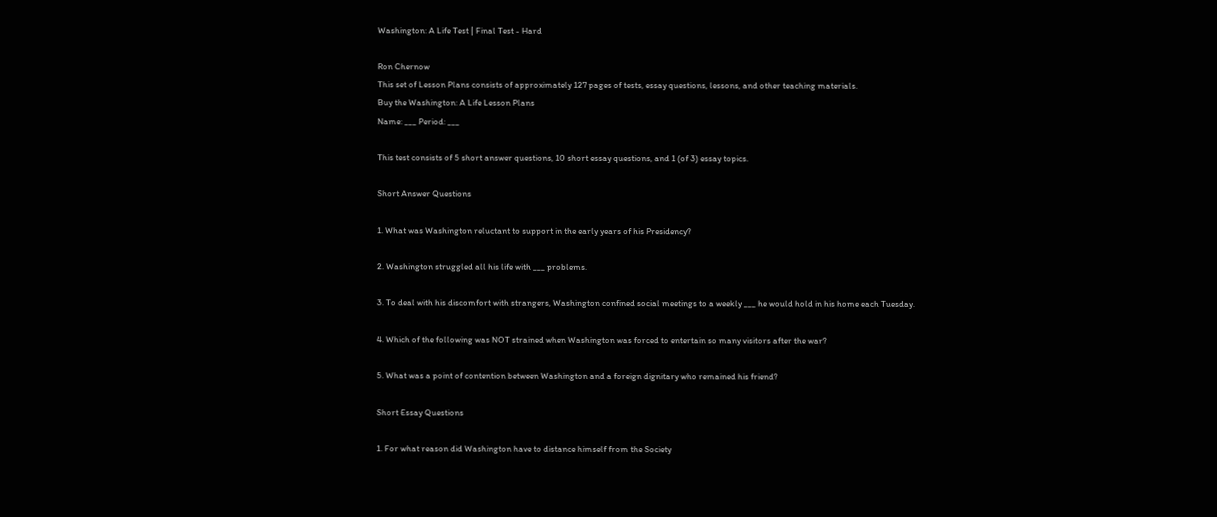Washington: A Life Test | Final Test - Hard

Ron Chernow
This set of Lesson Plans consists of approximately 127 pages of tests, essay questions, lessons, and other teaching materials.
Buy the Washington: A Life Lesson Plans
Name: ___ Period: ___

This test consists of 5 short answer questions, 10 short essay questions, and 1 (of 3) essay topics.

Short Answer Questions

1. What was Washington reluctant to support in the early years of his Presidency?

2. Washington struggled all his life with ___ problems.

3. To deal with his discomfort with strangers, Washington confined social meetings to a weekly ___ he would hold in his home each Tuesday.

4. Which of the following was NOT strained when Washington was forced to entertain so many visitors after the war?

5. What was a point of contention between Washington and a foreign dignitary who remained his friend?

Short Essay Questions

1. For what reason did Washington have to distance himself from the Society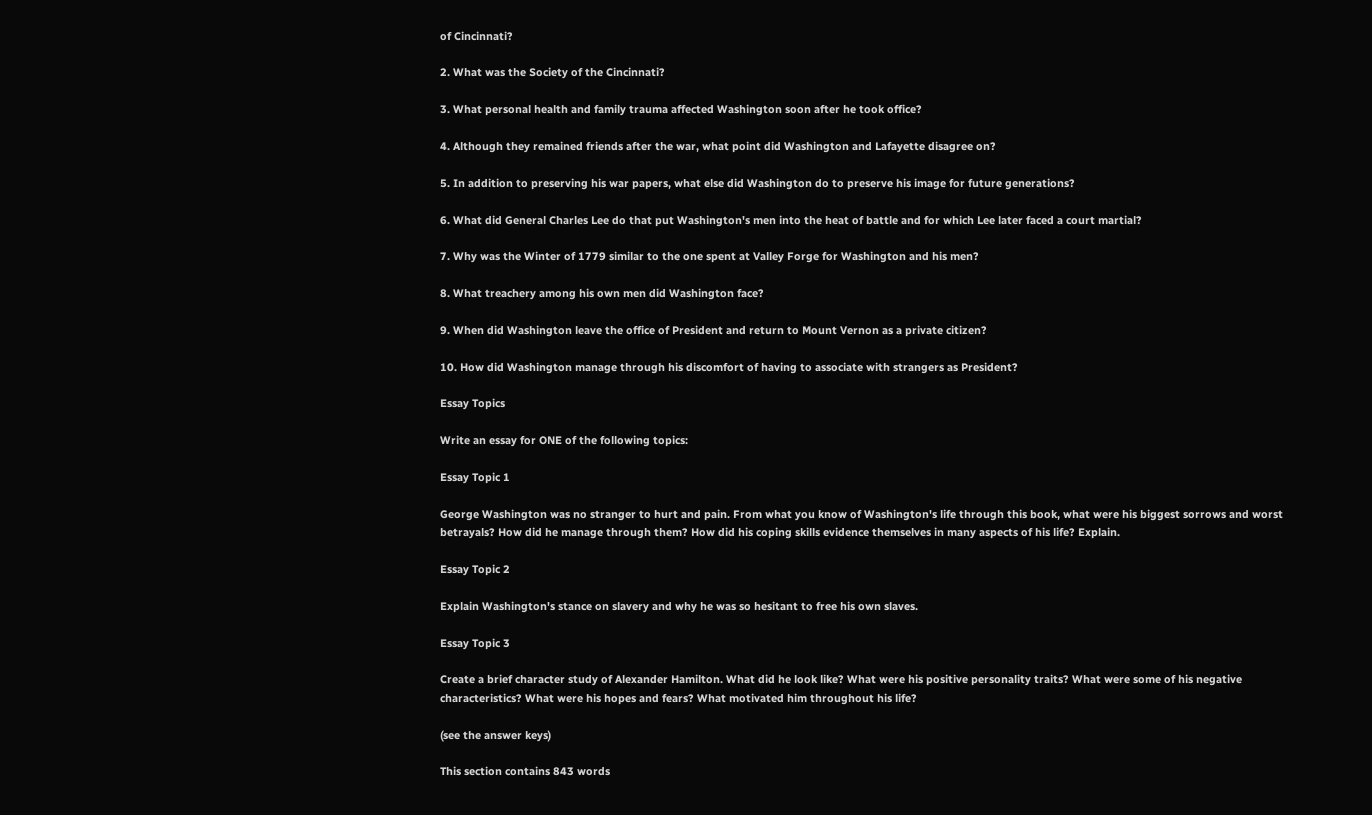of Cincinnati?

2. What was the Society of the Cincinnati?

3. What personal health and family trauma affected Washington soon after he took office?

4. Although they remained friends after the war, what point did Washington and Lafayette disagree on?

5. In addition to preserving his war papers, what else did Washington do to preserve his image for future generations?

6. What did General Charles Lee do that put Washington's men into the heat of battle and for which Lee later faced a court martial?

7. Why was the Winter of 1779 similar to the one spent at Valley Forge for Washington and his men?

8. What treachery among his own men did Washington face?

9. When did Washington leave the office of President and return to Mount Vernon as a private citizen?

10. How did Washington manage through his discomfort of having to associate with strangers as President?

Essay Topics

Write an essay for ONE of the following topics:

Essay Topic 1

George Washington was no stranger to hurt and pain. From what you know of Washington's life through this book, what were his biggest sorrows and worst betrayals? How did he manage through them? How did his coping skills evidence themselves in many aspects of his life? Explain.

Essay Topic 2

Explain Washington's stance on slavery and why he was so hesitant to free his own slaves.

Essay Topic 3

Create a brief character study of Alexander Hamilton. What did he look like? What were his positive personality traits? What were some of his negative characteristics? What were his hopes and fears? What motivated him throughout his life?

(see the answer keys)

This section contains 843 words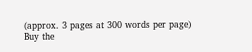(approx. 3 pages at 300 words per page)
Buy the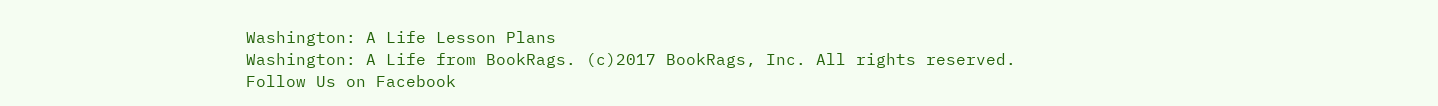Washington: A Life Lesson Plans
Washington: A Life from BookRags. (c)2017 BookRags, Inc. All rights reserved.
Follow Us on Facebook